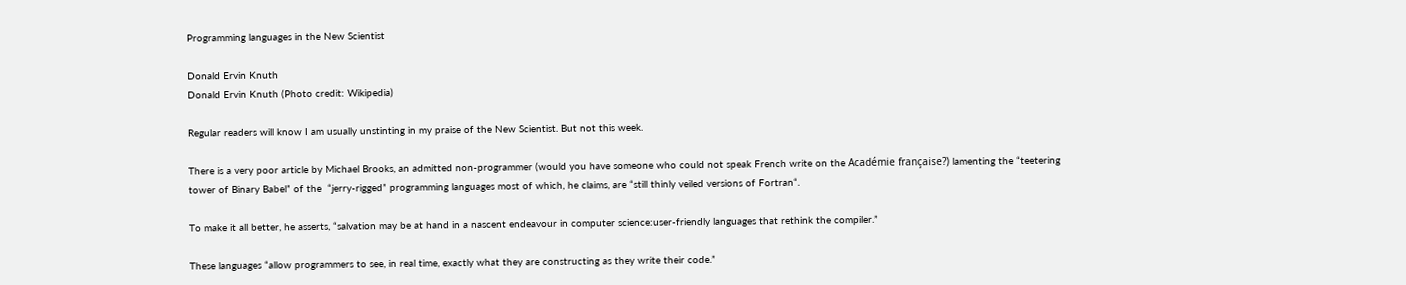Programming languages in the New Scientist

Donald Ervin Knuth
Donald Ervin Knuth (Photo credit: Wikipedia)

Regular readers will know I am usually unstinting in my praise of the New Scientist. But not this week.

There is a very poor article by Michael Brooks, an admitted non-programmer (would you have someone who could not speak French write on the Académie française?) lamenting the “teetering tower of Binary Babel” of the  “jerry-rigged” programming languages most of which, he claims, are “still thinly veiled versions of Fortran“.

To make it all better, he asserts, “salvation may be at hand in a nascent endeavour in computer science:user-friendly languages that rethink the compiler.”

These languages “allow programmers to see, in real time, exactly what they are constructing as they write their code.”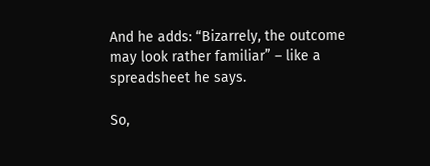And he adds: “Bizarrely, the outcome may look rather familiar” – like a spreadsheet he says.

So,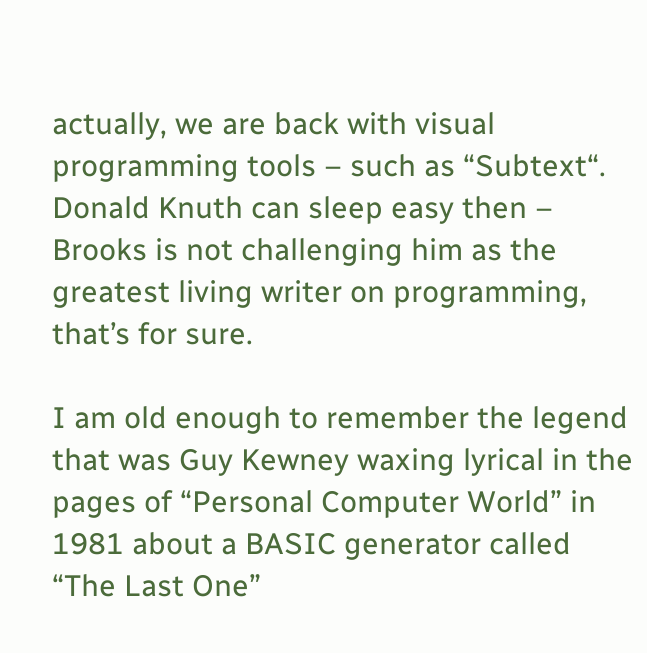actually, we are back with visual programming tools – such as “Subtext“. Donald Knuth can sleep easy then – Brooks is not challenging him as the greatest living writer on programming, that’s for sure.

I am old enough to remember the legend that was Guy Kewney waxing lyrical in the pages of “Personal Computer World” in 1981 about a BASIC generator called “The Last One”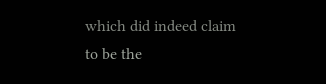which did indeed claim to be the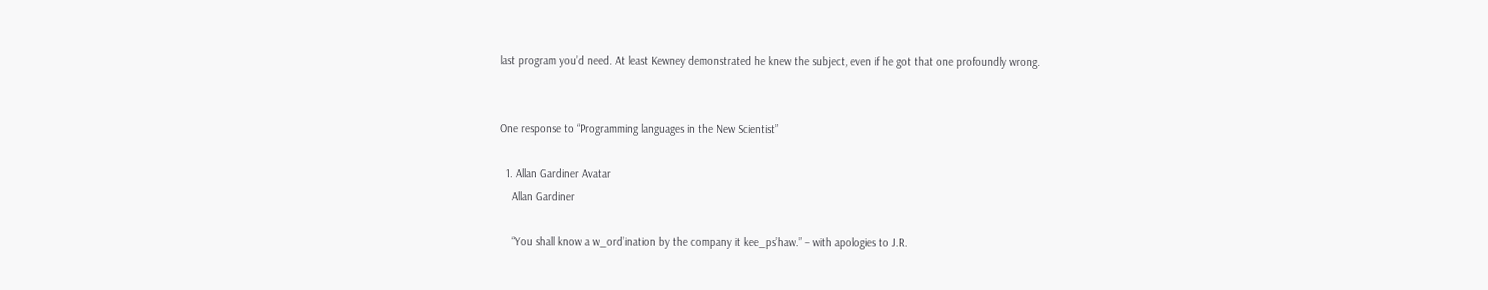last program you’d need. At least Kewney demonstrated he knew the subject, even if he got that one profoundly wrong.


One response to “Programming languages in the New Scientist”

  1. Allan Gardiner Avatar
    Allan Gardiner

    “You shall know a w_ord’ination by the company it kee_ps’haw.” – with apologies to J.R.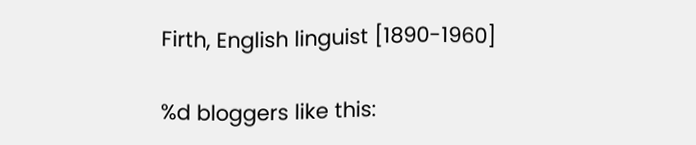Firth, English linguist [1890-1960]

%d bloggers like this: